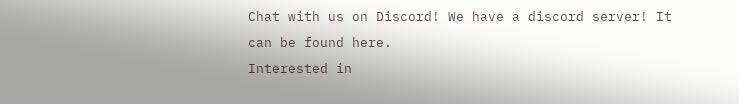Chat with us on Discord! We have a discord server! It can be found here.
Interested in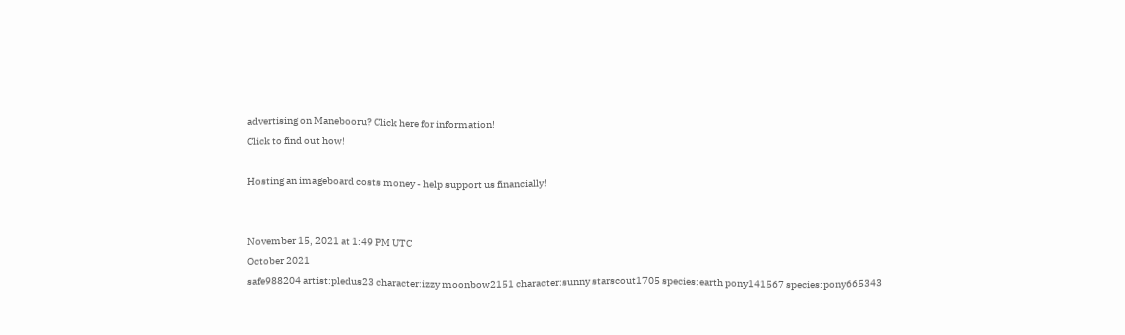advertising on Manebooru? Click here for information!
Click to find out how!

Hosting an imageboard costs money - help support us financially!


November 15, 2021 at 1:49 PM UTC
October 2021
safe988204 artist:pledus23 character:izzy moonbow2151 character:sunny starscout1705 species:earth pony141567 species:pony665343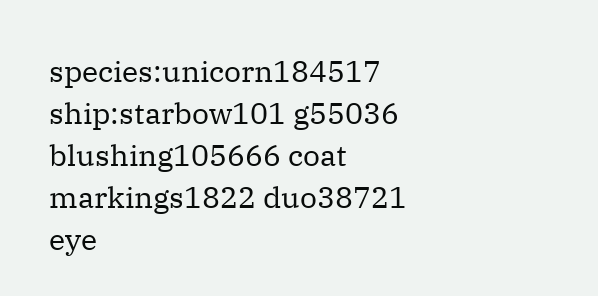species:unicorn184517 ship:starbow101 g55036 blushing105666 coat markings1822 duo38721 eye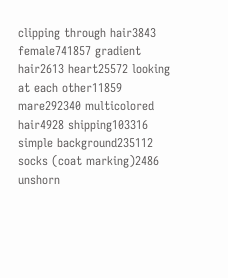clipping through hair3843 female741857 gradient hair2613 heart25572 looking at each other11859 mare292340 multicolored hair4928 shipping103316 simple background235112 socks (coat marking)2486 unshorn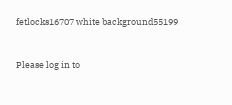fetlocks16707 white background55199


Please log in to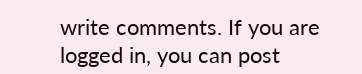write comments. If you are logged in, you can post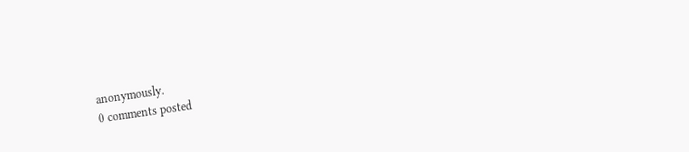anonymously.
0 comments posted